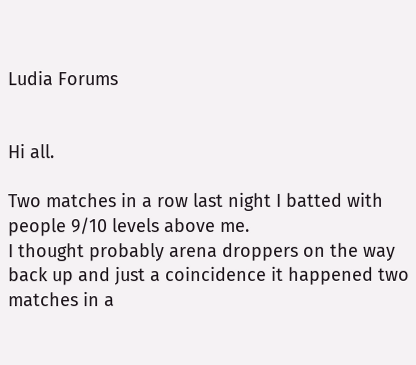Ludia Forums


Hi all.

Two matches in a row last night I batted with people 9/10 levels above me.
I thought probably arena droppers on the way back up and just a coincidence it happened two matches in a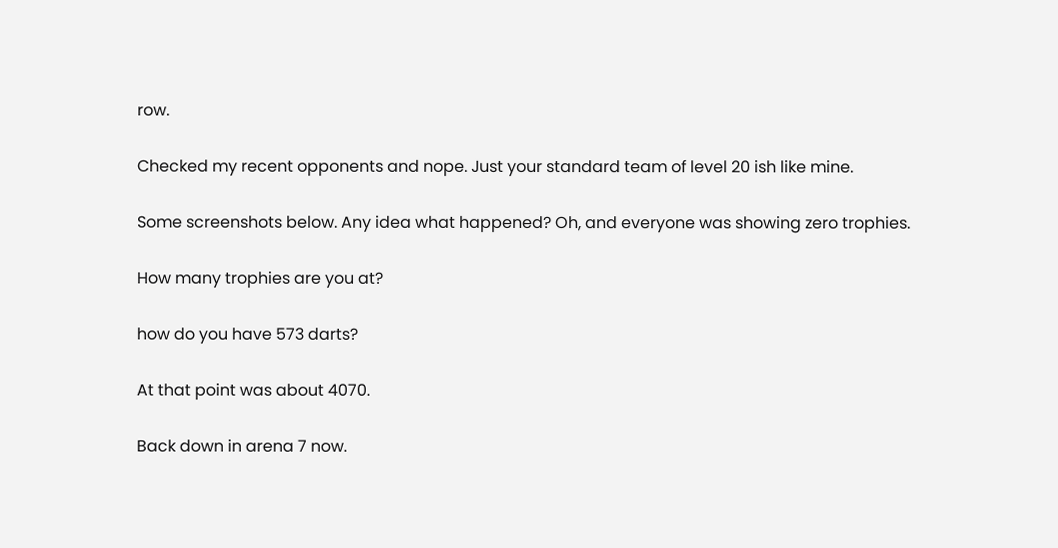row.

Checked my recent opponents and nope. Just your standard team of level 20 ish like mine.

Some screenshots below. Any idea what happened? Oh, and everyone was showing zero trophies.

How many trophies are you at?

how do you have 573 darts?

At that point was about 4070.

Back down in arena 7 now.